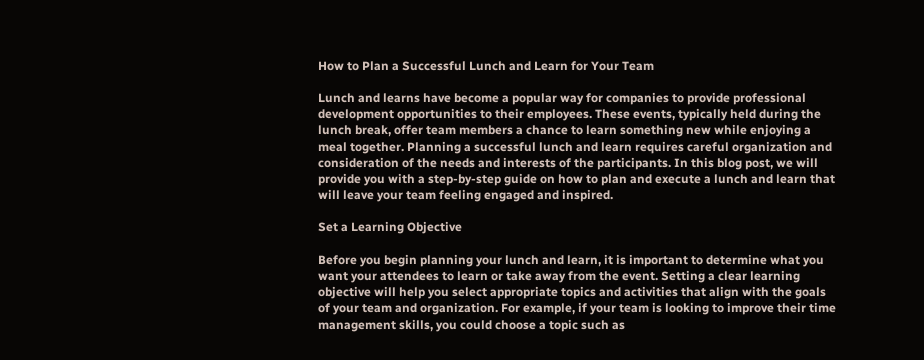How to Plan a Successful Lunch and Learn for Your Team

Lunch and learns have become a popular way for companies to provide professional development opportunities to their employees. These events, typically held during the lunch break, offer team members a chance to learn something new while enjoying a meal together. Planning a successful lunch and learn requires careful organization and consideration of the needs and interests of the participants. In this blog post, we will provide you with a step-by-step guide on how to plan and execute a lunch and learn that will leave your team feeling engaged and inspired.

Set a Learning Objective

Before you begin planning your lunch and learn, it is important to determine what you want your attendees to learn or take away from the event. Setting a clear learning objective will help you select appropriate topics and activities that align with the goals of your team and organization. For example, if your team is looking to improve their time management skills, you could choose a topic such as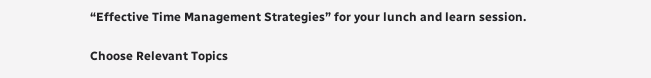“Effective Time Management Strategies” for your lunch and learn session.

Choose Relevant Topics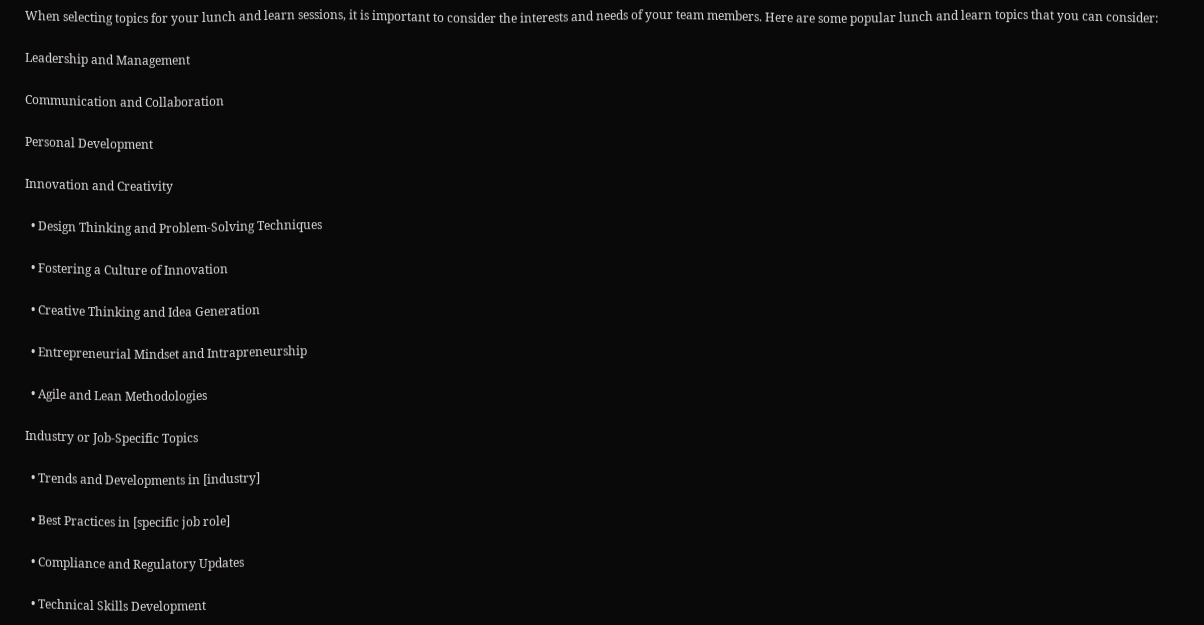When selecting topics for your lunch and learn sessions, it is important to consider the interests and needs of your team members. Here are some popular lunch and learn topics that you can consider:

Leadership and Management

Communication and Collaboration

Personal Development

Innovation and Creativity

  • Design Thinking and Problem-Solving Techniques

  • Fostering a Culture of Innovation

  • Creative Thinking and Idea Generation

  • Entrepreneurial Mindset and Intrapreneurship

  • Agile and Lean Methodologies

Industry or Job-Specific Topics

  • Trends and Developments in [industry]

  • Best Practices in [specific job role]

  • Compliance and Regulatory Updates

  • Technical Skills Development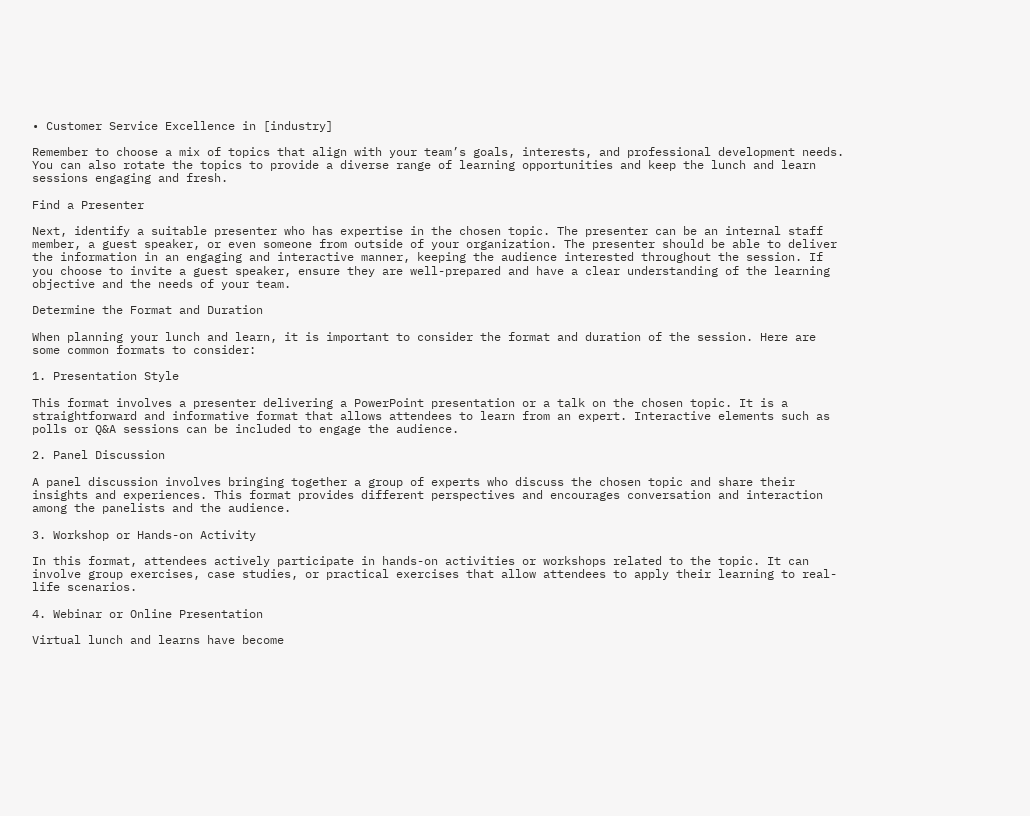• Customer Service Excellence in [industry]

Remember to choose a mix of topics that align with your team’s goals, interests, and professional development needs. You can also rotate the topics to provide a diverse range of learning opportunities and keep the lunch and learn sessions engaging and fresh.

Find a Presenter

Next, identify a suitable presenter who has expertise in the chosen topic. The presenter can be an internal staff member, a guest speaker, or even someone from outside of your organization. The presenter should be able to deliver the information in an engaging and interactive manner, keeping the audience interested throughout the session. If you choose to invite a guest speaker, ensure they are well-prepared and have a clear understanding of the learning objective and the needs of your team.

Determine the Format and Duration

When planning your lunch and learn, it is important to consider the format and duration of the session. Here are some common formats to consider:

1. Presentation Style

This format involves a presenter delivering a PowerPoint presentation or a talk on the chosen topic. It is a straightforward and informative format that allows attendees to learn from an expert. Interactive elements such as polls or Q&A sessions can be included to engage the audience.

2. Panel Discussion

A panel discussion involves bringing together a group of experts who discuss the chosen topic and share their insights and experiences. This format provides different perspectives and encourages conversation and interaction among the panelists and the audience.

3. Workshop or Hands-on Activity

In this format, attendees actively participate in hands-on activities or workshops related to the topic. It can involve group exercises, case studies, or practical exercises that allow attendees to apply their learning to real-life scenarios.

4. Webinar or Online Presentation

Virtual lunch and learns have become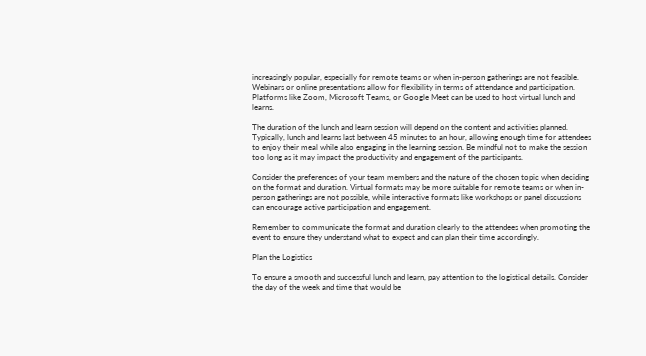increasingly popular, especially for remote teams or when in-person gatherings are not feasible. Webinars or online presentations allow for flexibility in terms of attendance and participation. Platforms like Zoom, Microsoft Teams, or Google Meet can be used to host virtual lunch and learns.

The duration of the lunch and learn session will depend on the content and activities planned. Typically, lunch and learns last between 45 minutes to an hour, allowing enough time for attendees to enjoy their meal while also engaging in the learning session. Be mindful not to make the session too long as it may impact the productivity and engagement of the participants.

Consider the preferences of your team members and the nature of the chosen topic when deciding on the format and duration. Virtual formats may be more suitable for remote teams or when in-person gatherings are not possible, while interactive formats like workshops or panel discussions can encourage active participation and engagement.

Remember to communicate the format and duration clearly to the attendees when promoting the event to ensure they understand what to expect and can plan their time accordingly.

Plan the Logistics

To ensure a smooth and successful lunch and learn, pay attention to the logistical details. Consider the day of the week and time that would be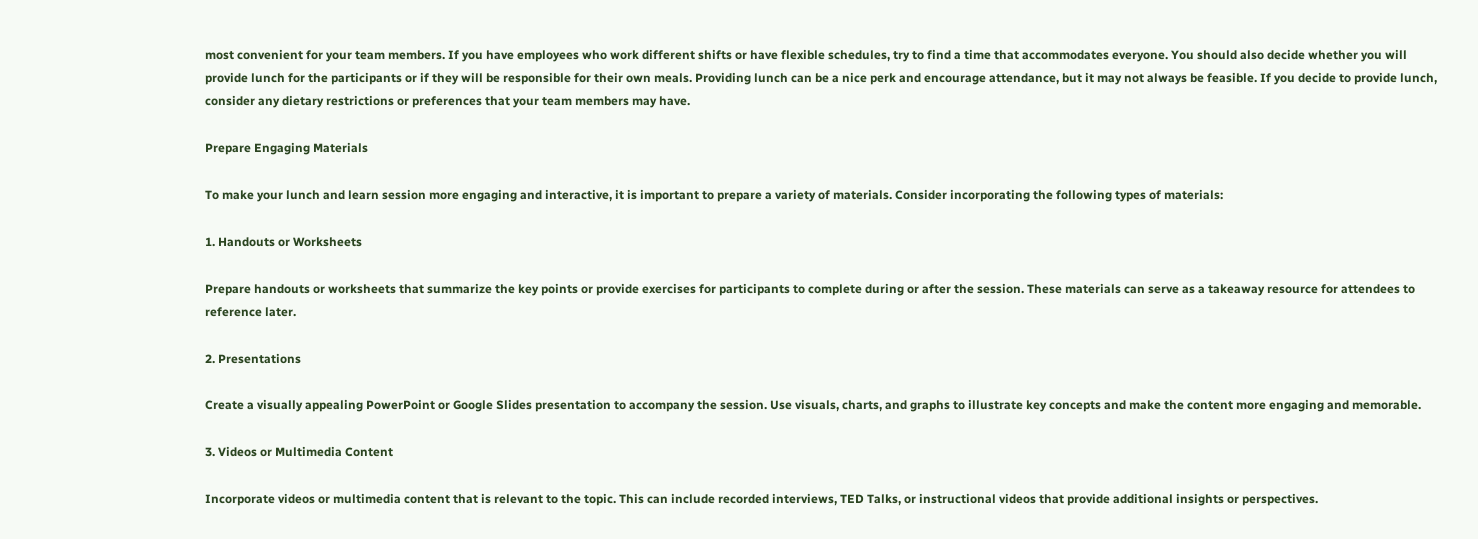most convenient for your team members. If you have employees who work different shifts or have flexible schedules, try to find a time that accommodates everyone. You should also decide whether you will provide lunch for the participants or if they will be responsible for their own meals. Providing lunch can be a nice perk and encourage attendance, but it may not always be feasible. If you decide to provide lunch, consider any dietary restrictions or preferences that your team members may have.

Prepare Engaging Materials

To make your lunch and learn session more engaging and interactive, it is important to prepare a variety of materials. Consider incorporating the following types of materials:

1. Handouts or Worksheets

Prepare handouts or worksheets that summarize the key points or provide exercises for participants to complete during or after the session. These materials can serve as a takeaway resource for attendees to reference later.

2. Presentations

Create a visually appealing PowerPoint or Google Slides presentation to accompany the session. Use visuals, charts, and graphs to illustrate key concepts and make the content more engaging and memorable.

3. Videos or Multimedia Content

Incorporate videos or multimedia content that is relevant to the topic. This can include recorded interviews, TED Talks, or instructional videos that provide additional insights or perspectives.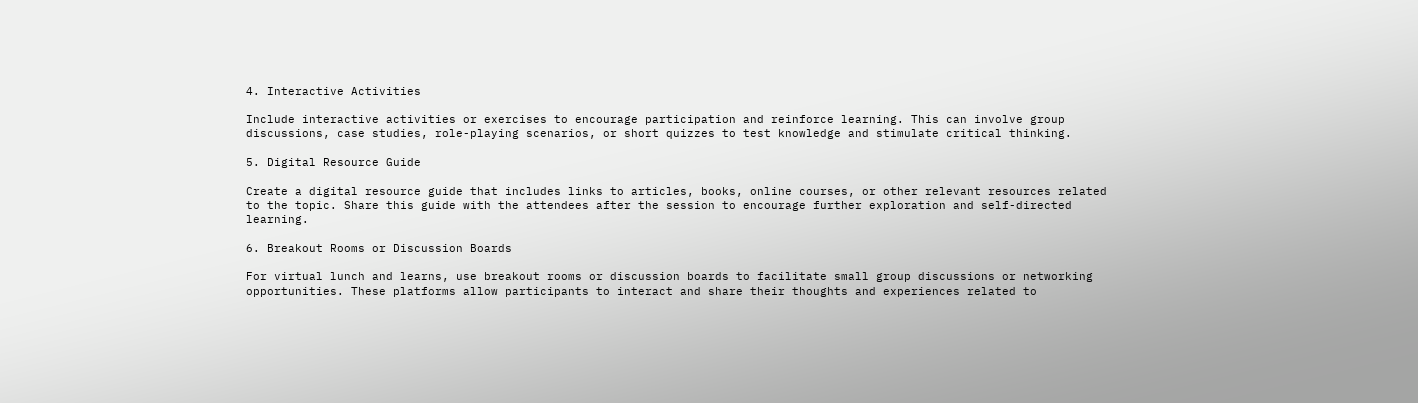4. Interactive Activities

Include interactive activities or exercises to encourage participation and reinforce learning. This can involve group discussions, case studies, role-playing scenarios, or short quizzes to test knowledge and stimulate critical thinking.

5. Digital Resource Guide

Create a digital resource guide that includes links to articles, books, online courses, or other relevant resources related to the topic. Share this guide with the attendees after the session to encourage further exploration and self-directed learning.

6. Breakout Rooms or Discussion Boards

For virtual lunch and learns, use breakout rooms or discussion boards to facilitate small group discussions or networking opportunities. These platforms allow participants to interact and share their thoughts and experiences related to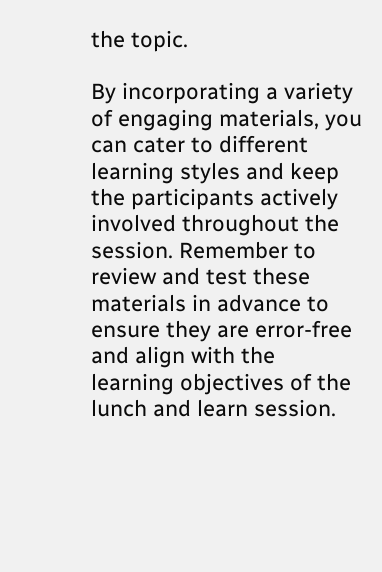the topic.

By incorporating a variety of engaging materials, you can cater to different learning styles and keep the participants actively involved throughout the session. Remember to review and test these materials in advance to ensure they are error-free and align with the learning objectives of the lunch and learn session.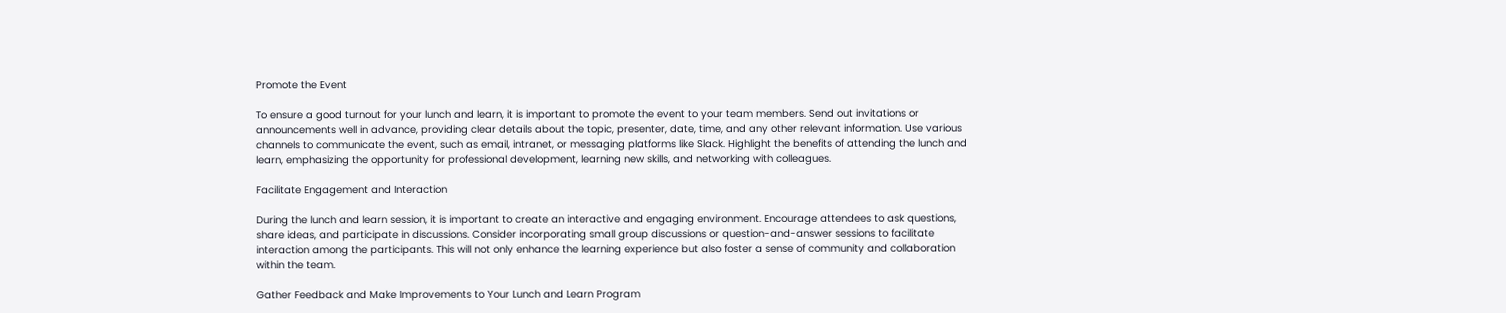Promote the Event

To ensure a good turnout for your lunch and learn, it is important to promote the event to your team members. Send out invitations or announcements well in advance, providing clear details about the topic, presenter, date, time, and any other relevant information. Use various channels to communicate the event, such as email, intranet, or messaging platforms like Slack. Highlight the benefits of attending the lunch and learn, emphasizing the opportunity for professional development, learning new skills, and networking with colleagues.

Facilitate Engagement and Interaction

During the lunch and learn session, it is important to create an interactive and engaging environment. Encourage attendees to ask questions, share ideas, and participate in discussions. Consider incorporating small group discussions or question-and-answer sessions to facilitate interaction among the participants. This will not only enhance the learning experience but also foster a sense of community and collaboration within the team.

Gather Feedback and Make Improvements to Your Lunch and Learn Program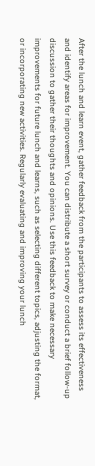After the lunch and learn event, gather feedback from the participants to assess its effectiveness and identify areas for improvement. You can distribute a short survey or conduct a brief follow-up discussion to gather their thoughts and opinions. Use this feedback to make necessary improvements for future lunch and learns, such as selecting different topics, adjusting the format, or incorporating new activities. Regularly evaluating and improving your lunch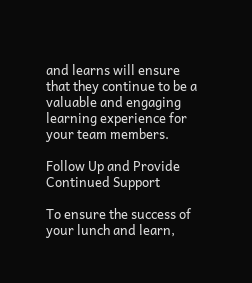and learns will ensure that they continue to be a valuable and engaging learning experience for your team members.

Follow Up and Provide Continued Support

To ensure the success of your lunch and learn,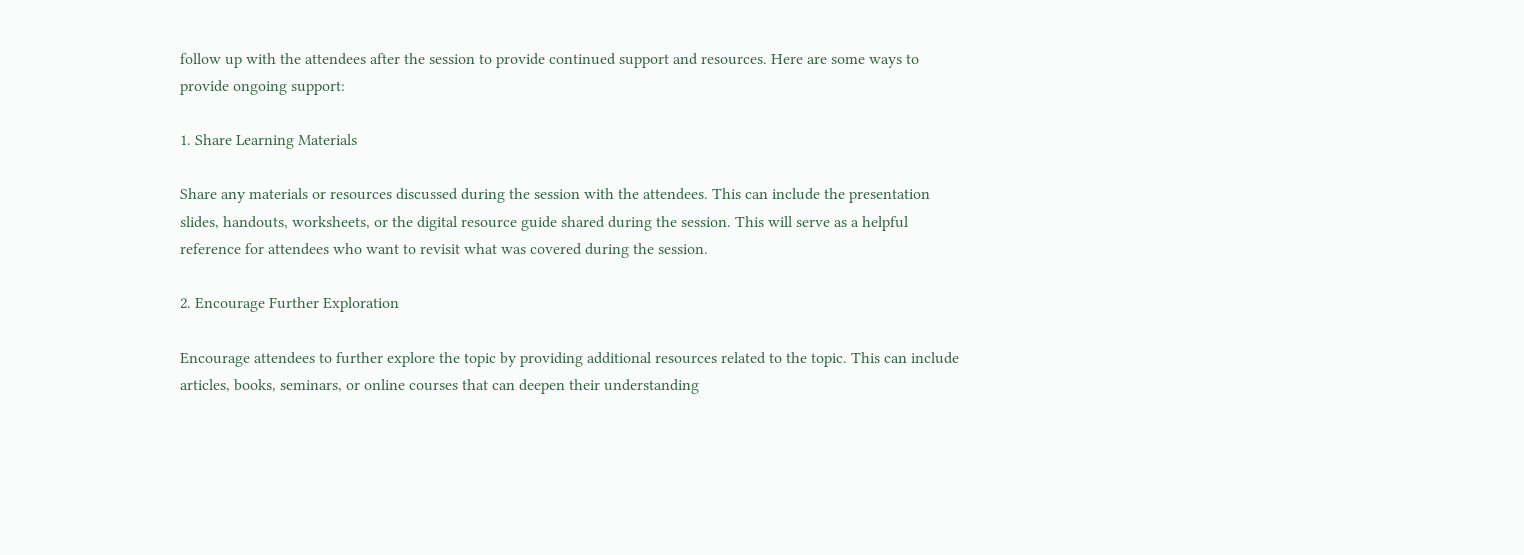follow up with the attendees after the session to provide continued support and resources. Here are some ways to provide ongoing support:

1. Share Learning Materials

Share any materials or resources discussed during the session with the attendees. This can include the presentation slides, handouts, worksheets, or the digital resource guide shared during the session. This will serve as a helpful reference for attendees who want to revisit what was covered during the session.

2. Encourage Further Exploration

Encourage attendees to further explore the topic by providing additional resources related to the topic. This can include articles, books, seminars, or online courses that can deepen their understanding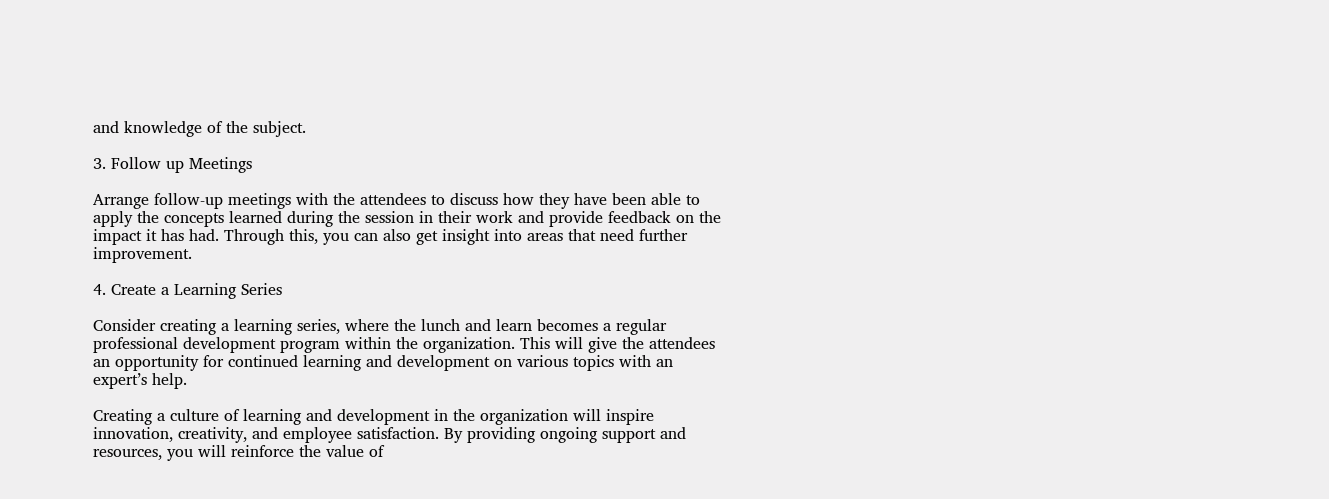and knowledge of the subject.

3. Follow up Meetings

Arrange follow-up meetings with the attendees to discuss how they have been able to apply the concepts learned during the session in their work and provide feedback on the impact it has had. Through this, you can also get insight into areas that need further improvement.

4. Create a Learning Series

Consider creating a learning series, where the lunch and learn becomes a regular professional development program within the organization. This will give the attendees an opportunity for continued learning and development on various topics with an expert’s help.

Creating a culture of learning and development in the organization will inspire innovation, creativity, and employee satisfaction. By providing ongoing support and resources, you will reinforce the value of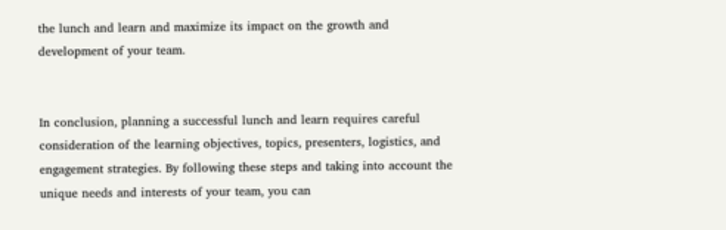the lunch and learn and maximize its impact on the growth and development of your team.


In conclusion, planning a successful lunch and learn requires careful consideration of the learning objectives, topics, presenters, logistics, and engagement strategies. By following these steps and taking into account the unique needs and interests of your team, you can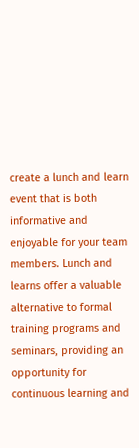create a lunch and learn event that is both informative and enjoyable for your team members. Lunch and learns offer a valuable alternative to formal training programs and seminars, providing an opportunity for continuous learning and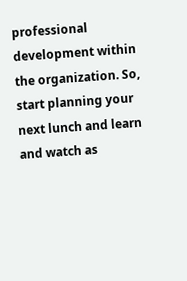professional development within the organization. So, start planning your next lunch and learn and watch as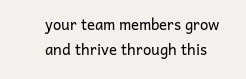your team members grow and thrive through this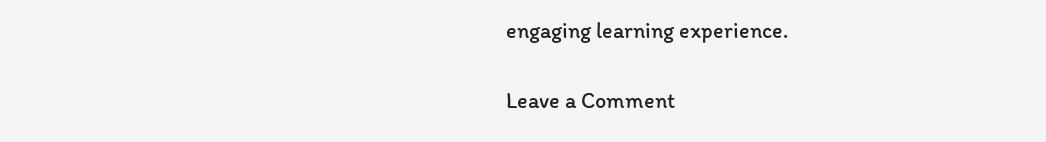engaging learning experience.

Leave a Comment